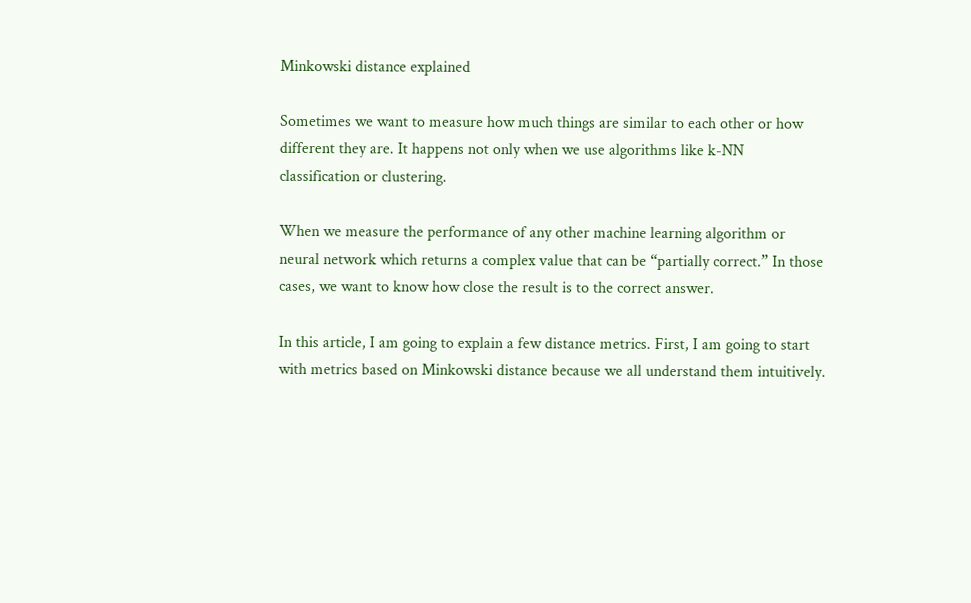Minkowski distance explained

Sometimes we want to measure how much things are similar to each other or how different they are. It happens not only when we use algorithms like k-NN classification or clustering.

When we measure the performance of any other machine learning algorithm or neural network which returns a complex value that can be “partially correct.” In those cases, we want to know how close the result is to the correct answer.

In this article, I am going to explain a few distance metrics. First, I am going to start with metrics based on Minkowski distance because we all understand them intuitively.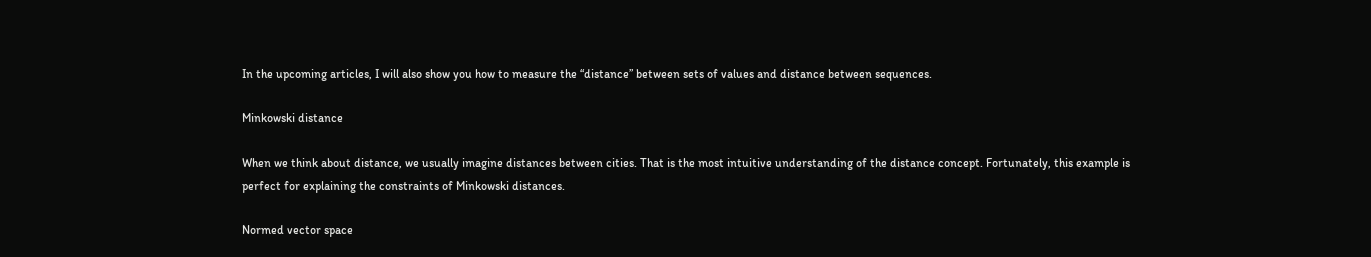In the upcoming articles, I will also show you how to measure the “distance” between sets of values and distance between sequences.

Minkowski distance

When we think about distance, we usually imagine distances between cities. That is the most intuitive understanding of the distance concept. Fortunately, this example is perfect for explaining the constraints of Minkowski distances.

Normed vector space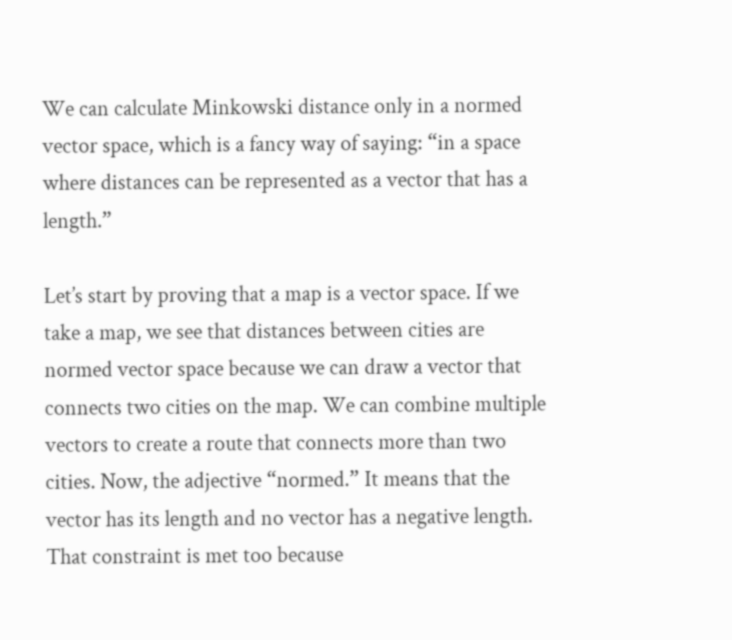We can calculate Minkowski distance only in a normed vector space, which is a fancy way of saying: “in a space where distances can be represented as a vector that has a length.”

Let’s start by proving that a map is a vector space. If we take a map, we see that distances between cities are normed vector space because we can draw a vector that connects two cities on the map. We can combine multiple vectors to create a route that connects more than two cities. Now, the adjective “normed.” It means that the vector has its length and no vector has a negative length. That constraint is met too because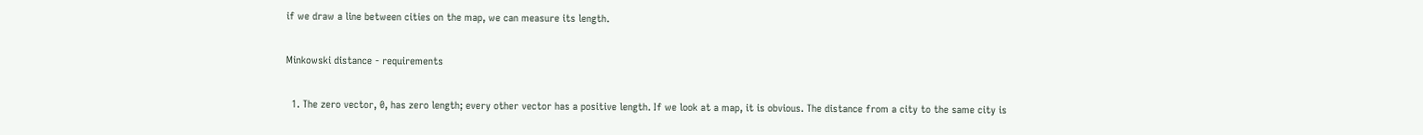if we draw a line between cities on the map, we can measure its length.

Minkowski distance - requirements

  1. The zero vector, 0, has zero length; every other vector has a positive length. If we look at a map, it is obvious. The distance from a city to the same city is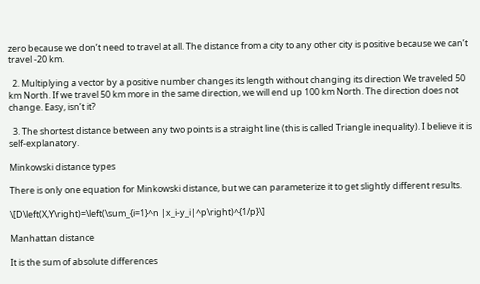zero because we don’t need to travel at all. The distance from a city to any other city is positive because we can’t travel -20 km.

  2. Multiplying a vector by a positive number changes its length without changing its direction We traveled 50 km North. If we travel 50 km more in the same direction, we will end up 100 km North. The direction does not change. Easy, isn’t it?

  3. The shortest distance between any two points is a straight line (this is called Triangle inequality). I believe it is self-explanatory.

Minkowski distance types

There is only one equation for Minkowski distance, but we can parameterize it to get slightly different results.

\[D\left(X,Y\right)=\left(\sum_{i=1}^n |x_i-y_i|^p\right)^{1/p}\]

Manhattan distance

It is the sum of absolute differences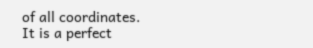of all coordinates. It is a perfect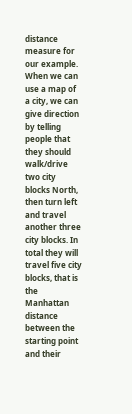distance measure for our example. When we can use a map of a city, we can give direction by telling people that they should walk/drive two city blocks North, then turn left and travel another three city blocks. In total they will travel five city blocks, that is the Manhattan distance between the starting point and their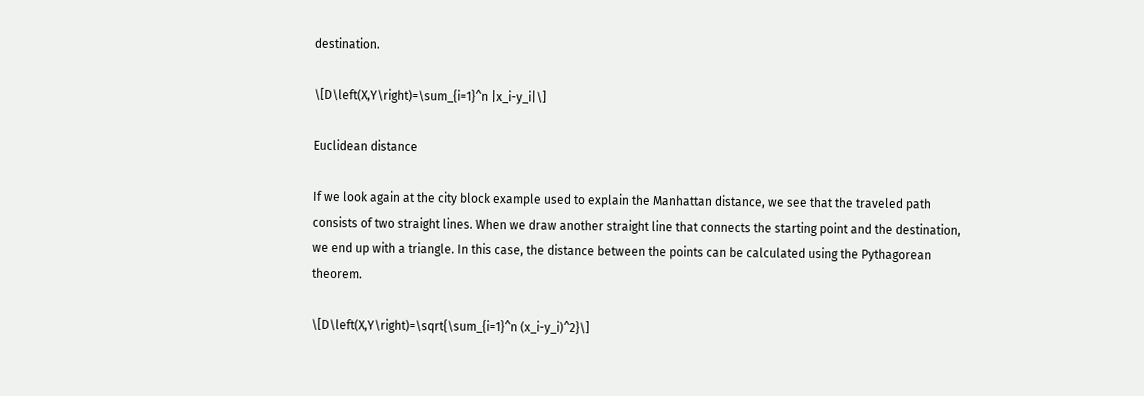destination.

\[D\left(X,Y\right)=\sum_{i=1}^n |x_i-y_i|\]

Euclidean distance

If we look again at the city block example used to explain the Manhattan distance, we see that the traveled path consists of two straight lines. When we draw another straight line that connects the starting point and the destination, we end up with a triangle. In this case, the distance between the points can be calculated using the Pythagorean theorem.

\[D\left(X,Y\right)=\sqrt{\sum_{i=1}^n (x_i-y_i)^2}\]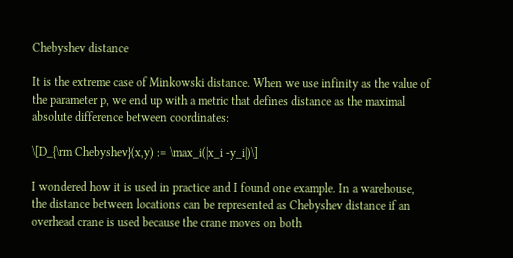Chebyshev distance

It is the extreme case of Minkowski distance. When we use infinity as the value of the parameter p, we end up with a metric that defines distance as the maximal absolute difference between coordinates:

\[D_{\rm Chebyshev}(x,y) := \max_i(|x_i -y_i|)\]

I wondered how it is used in practice and I found one example. In a warehouse, the distance between locations can be represented as Chebyshev distance if an overhead crane is used because the crane moves on both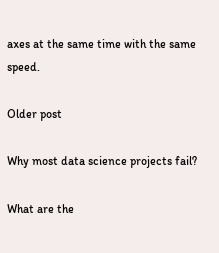axes at the same time with the same speed.

Older post

Why most data science projects fail?

What are the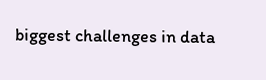biggest challenges in data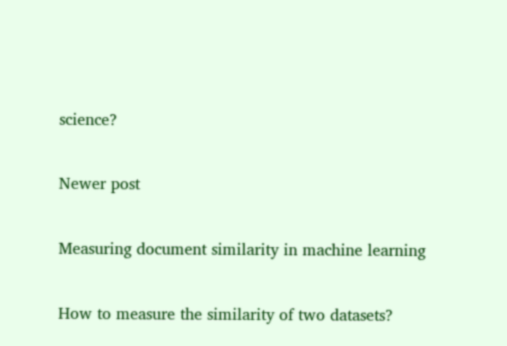science?

Newer post

Measuring document similarity in machine learning

How to measure the similarity of two datasets?